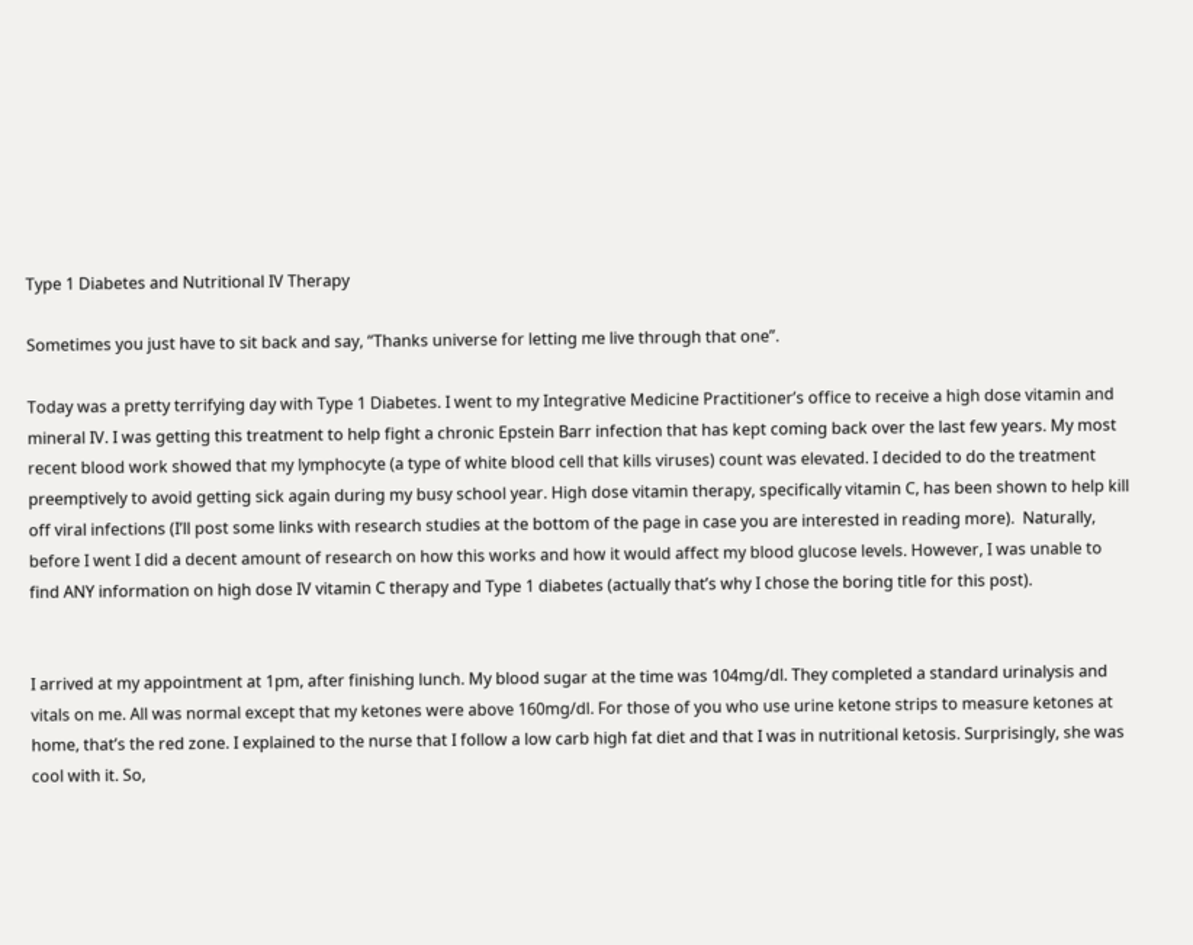Type 1 Diabetes and Nutritional IV Therapy

Sometimes you just have to sit back and say, “Thanks universe for letting me live through that one”.

Today was a pretty terrifying day with Type 1 Diabetes. I went to my Integrative Medicine Practitioner’s office to receive a high dose vitamin and mineral IV. I was getting this treatment to help fight a chronic Epstein Barr infection that has kept coming back over the last few years. My most recent blood work showed that my lymphocyte (a type of white blood cell that kills viruses) count was elevated. I decided to do the treatment preemptively to avoid getting sick again during my busy school year. High dose vitamin therapy, specifically vitamin C, has been shown to help kill off viral infections (I’ll post some links with research studies at the bottom of the page in case you are interested in reading more).  Naturally, before I went I did a decent amount of research on how this works and how it would affect my blood glucose levels. However, I was unable to find ANY information on high dose IV vitamin C therapy and Type 1 diabetes (actually that’s why I chose the boring title for this post).


I arrived at my appointment at 1pm, after finishing lunch. My blood sugar at the time was 104mg/dl. They completed a standard urinalysis and vitals on me. All was normal except that my ketones were above 160mg/dl. For those of you who use urine ketone strips to measure ketones at home, that’s the red zone. I explained to the nurse that I follow a low carb high fat diet and that I was in nutritional ketosis. Surprisingly, she was cool with it. So,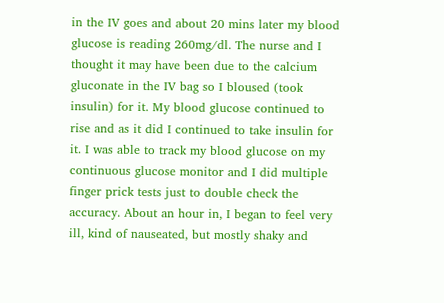in the IV goes and about 20 mins later my blood glucose is reading 260mg/dl. The nurse and I thought it may have been due to the calcium gluconate in the IV bag so I bloused (took insulin) for it. My blood glucose continued to rise and as it did I continued to take insulin for it. I was able to track my blood glucose on my continuous glucose monitor and I did multiple finger prick tests just to double check the accuracy. About an hour in, I began to feel very ill, kind of nauseated, but mostly shaky and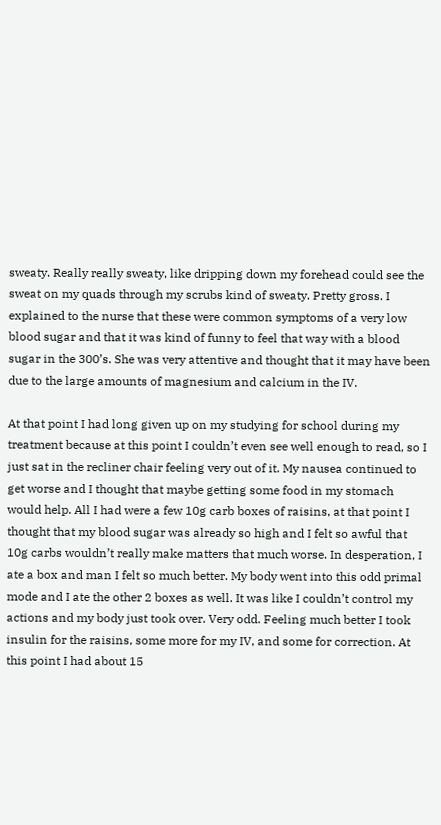sweaty. Really really sweaty, like dripping down my forehead could see the sweat on my quads through my scrubs kind of sweaty. Pretty gross. I explained to the nurse that these were common symptoms of a very low blood sugar and that it was kind of funny to feel that way with a blood sugar in the 300’s. She was very attentive and thought that it may have been due to the large amounts of magnesium and calcium in the IV.

At that point I had long given up on my studying for school during my treatment because at this point I couldn’t even see well enough to read, so I just sat in the recliner chair feeling very out of it. My nausea continued to get worse and I thought that maybe getting some food in my stomach would help. All I had were a few 10g carb boxes of raisins, at that point I thought that my blood sugar was already so high and I felt so awful that 10g carbs wouldn’t really make matters that much worse. In desperation, I ate a box and man I felt so much better. My body went into this odd primal mode and I ate the other 2 boxes as well. It was like I couldn’t control my actions and my body just took over. Very odd. Feeling much better I took insulin for the raisins, some more for my IV, and some for correction. At this point I had about 15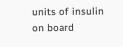units of insulin on board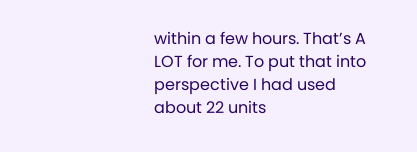within a few hours. That’s A LOT for me. To put that into perspective I had used about 22 units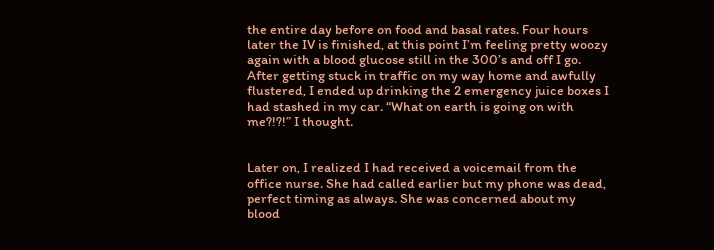the entire day before on food and basal rates. Four hours later the IV is finished, at this point I’m feeling pretty woozy again with a blood glucose still in the 300’s and off I go. After getting stuck in traffic on my way home and awfully flustered, I ended up drinking the 2 emergency juice boxes I had stashed in my car. “What on earth is going on with me?!?!” I thought.


Later on, I realized I had received a voicemail from the office nurse. She had called earlier but my phone was dead, perfect timing as always. She was concerned about my blood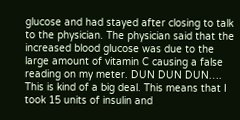glucose and had stayed after closing to talk to the physician. The physician said that the increased blood glucose was due to the large amount of vitamin C causing a false reading on my meter. DUN DUN DUN…. This is kind of a big deal. This means that I took 15 units of insulin and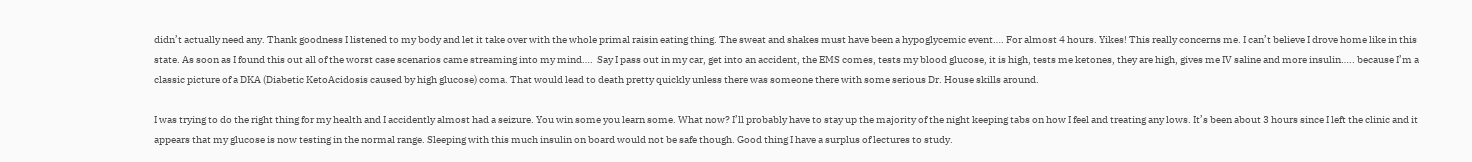didn’t actually need any. Thank goodness I listened to my body and let it take over with the whole primal raisin eating thing. The sweat and shakes must have been a hypoglycemic event…. For almost 4 hours. Yikes! This really concerns me. I can’t believe I drove home like in this state. As soon as I found this out all of the worst case scenarios came streaming into my mind….  Say I pass out in my car, get into an accident, the EMS comes, tests my blood glucose, it is high, tests me ketones, they are high, gives me IV saline and more insulin….. because I’m a classic picture of a DKA (Diabetic KetoAcidosis caused by high glucose) coma. That would lead to death pretty quickly unless there was someone there with some serious Dr. House skills around.

I was trying to do the right thing for my health and I accidently almost had a seizure. You win some you learn some. What now? I’ll probably have to stay up the majority of the night keeping tabs on how I feel and treating any lows. It’s been about 3 hours since I left the clinic and it appears that my glucose is now testing in the normal range. Sleeping with this much insulin on board would not be safe though. Good thing I have a surplus of lectures to study.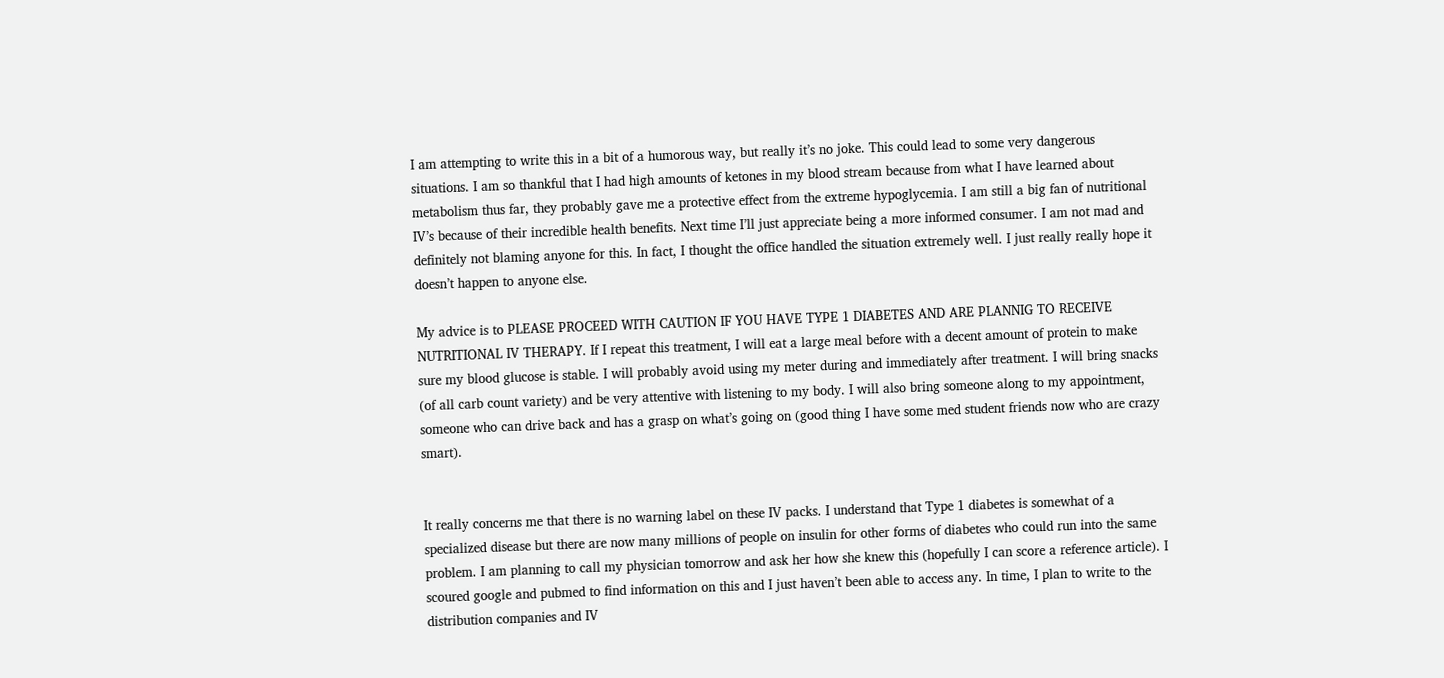I am attempting to write this in a bit of a humorous way, but really it’s no joke. This could lead to some very dangerous situations. I am so thankful that I had high amounts of ketones in my blood stream because from what I have learned about metabolism thus far, they probably gave me a protective effect from the extreme hypoglycemia. I am still a big fan of nutritional IV’s because of their incredible health benefits. Next time I’ll just appreciate being a more informed consumer. I am not mad and definitely not blaming anyone for this. In fact, I thought the office handled the situation extremely well. I just really really hope it doesn’t happen to anyone else.

My advice is to PLEASE PROCEED WITH CAUTION IF YOU HAVE TYPE 1 DIABETES AND ARE PLANNIG TO RECEIVE NUTRITIONAL IV THERAPY. If I repeat this treatment, I will eat a large meal before with a decent amount of protein to make sure my blood glucose is stable. I will probably avoid using my meter during and immediately after treatment. I will bring snacks (of all carb count variety) and be very attentive with listening to my body. I will also bring someone along to my appointment, someone who can drive back and has a grasp on what’s going on (good thing I have some med student friends now who are crazy smart).


It really concerns me that there is no warning label on these IV packs. I understand that Type 1 diabetes is somewhat of a specialized disease but there are now many millions of people on insulin for other forms of diabetes who could run into the same problem. I am planning to call my physician tomorrow and ask her how she knew this (hopefully I can score a reference article). I scoured google and pubmed to find information on this and I just haven’t been able to access any. In time, I plan to write to the distribution companies and IV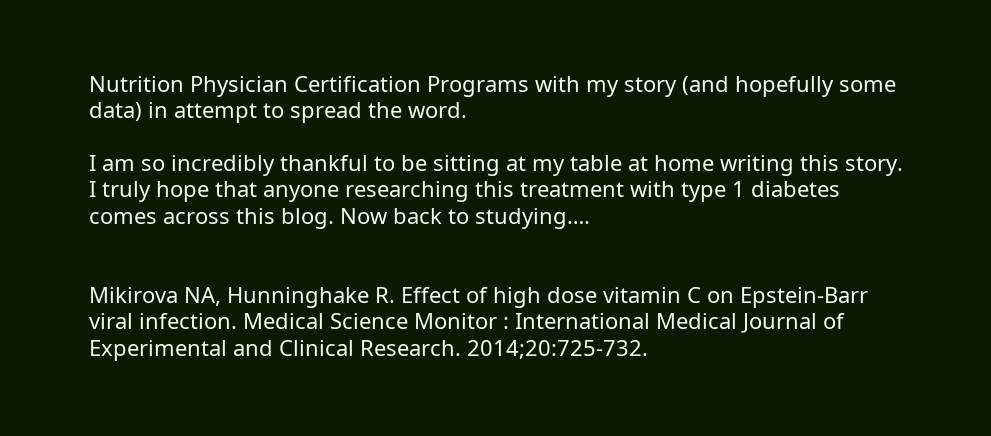Nutrition Physician Certification Programs with my story (and hopefully some data) in attempt to spread the word.

I am so incredibly thankful to be sitting at my table at home writing this story. I truly hope that anyone researching this treatment with type 1 diabetes comes across this blog. Now back to studying….


Mikirova NA, Hunninghake R. Effect of high dose vitamin C on Epstein-Barr viral infection. Medical Science Monitor : International Medical Journal of Experimental and Clinical Research. 2014;20:725-732.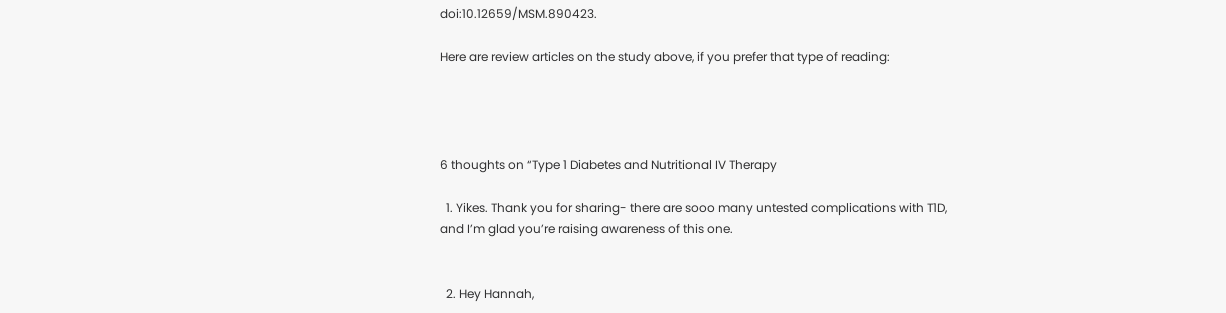doi:10.12659/MSM.890423.

Here are review articles on the study above, if you prefer that type of reading:




6 thoughts on “Type 1 Diabetes and Nutritional IV Therapy

  1. Yikes. Thank you for sharing- there are sooo many untested complications with T1D, and I’m glad you’re raising awareness of this one.


  2. Hey Hannah,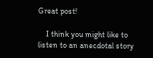Great post!

    I think you might like to listen to an anecdotal story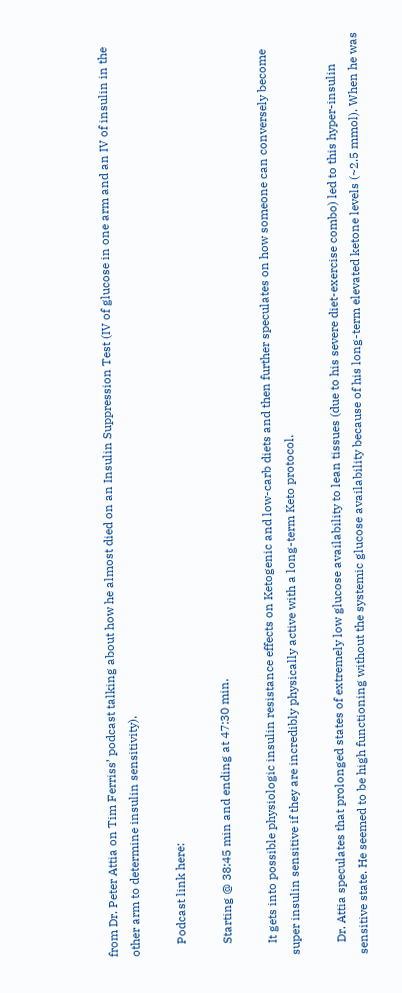from Dr. Peter Attia on Tim Ferriss’ podcast talking about how he almost died on an Insulin Suppression Test (IV of glucose in one arm and an IV of insulin in the other arm to determine insulin sensitivity).

    Podcast link here:

    Starting @ 38:45 min and ending at 47:30 min.

    It gets into possible physiologic insulin resistance effects on Ketogenic and low-carb diets and then further speculates on how someone can conversely become super insulin sensitive if they are incredibly physically active with a long-term Keto protocol.

    Dr. Attia speculates that prolonged states of extremely low glucose availability to lean tissues (due to his severe diet-exercise combo) led to this hyper-insulin sensitive state. He seemed to be high functioning without the systemic glucose availability because of his long-term elevated ketone levels (~2.5 mmol). When he was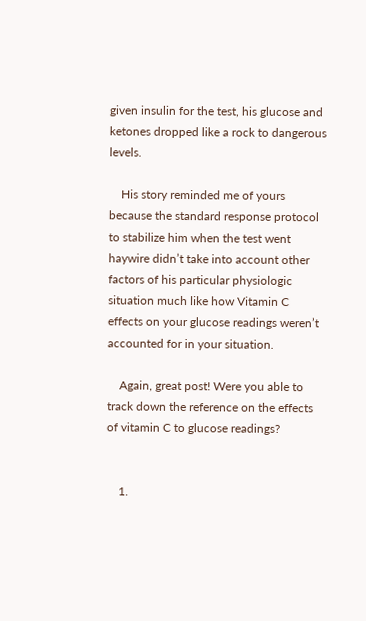given insulin for the test, his glucose and ketones dropped like a rock to dangerous levels.

    His story reminded me of yours because the standard response protocol to stabilize him when the test went haywire didn’t take into account other factors of his particular physiologic situation much like how Vitamin C effects on your glucose readings weren’t accounted for in your situation.

    Again, great post! Were you able to track down the reference on the effects of vitamin C to glucose readings?


    1.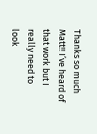Thanks so much Matt!! I’ve heard of that work but I really need to look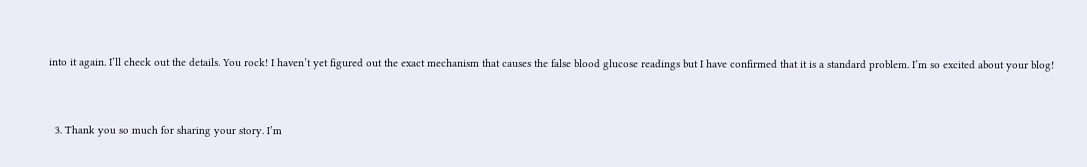into it again. I’ll check out the details. You rock! I haven’t yet figured out the exact mechanism that causes the false blood glucose readings but I have confirmed that it is a standard problem. I’m so excited about your blog!


  3. Thank you so much for sharing your story. I’m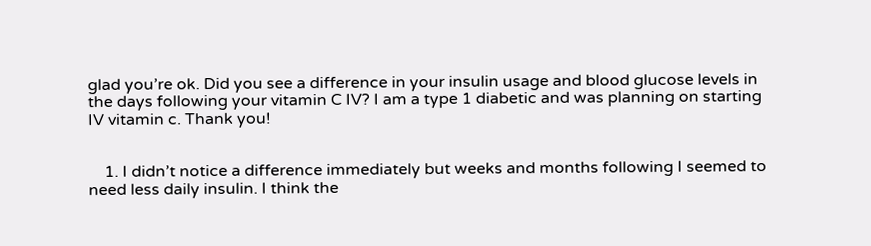glad you’re ok. Did you see a difference in your insulin usage and blood glucose levels in the days following your vitamin C IV? I am a type 1 diabetic and was planning on starting IV vitamin c. Thank you!


    1. I didn’t notice a difference immediately but weeks and months following I seemed to need less daily insulin. I think the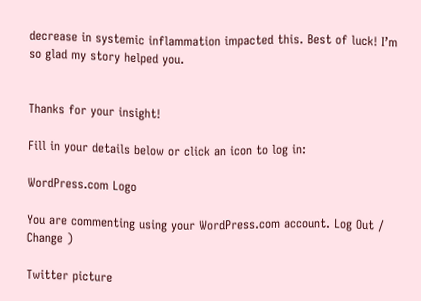decrease in systemic inflammation impacted this. Best of luck! I’m so glad my story helped you.


Thanks for your insight!

Fill in your details below or click an icon to log in:

WordPress.com Logo

You are commenting using your WordPress.com account. Log Out / Change )

Twitter picture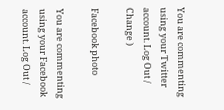You are commenting using your Twitter account. Log Out / Change )

Facebook photo

You are commenting using your Facebook account. Log Out /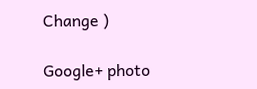Change )

Google+ photo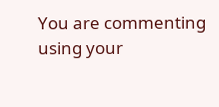You are commenting using your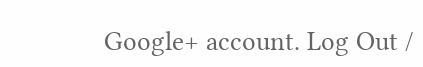Google+ account. Log Out /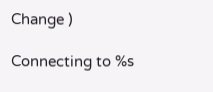Change )

Connecting to %s